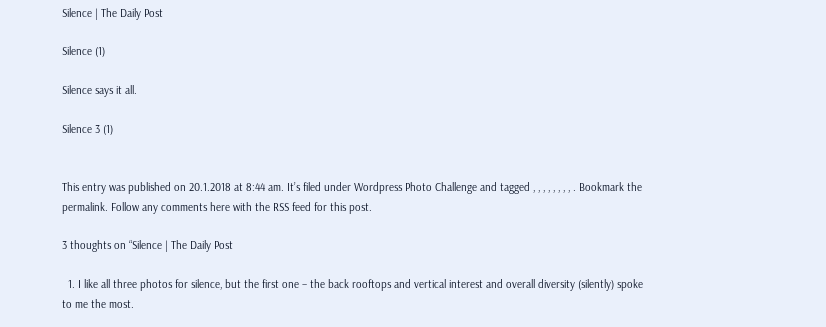Silence | The Daily Post

Silence (1)

Silence says it all.

Silence 3 (1)


This entry was published on 20.1.2018 at 8:44 am. It’s filed under Wordpress Photo Challenge and tagged , , , , , , , , . Bookmark the permalink. Follow any comments here with the RSS feed for this post.

3 thoughts on “Silence | The Daily Post

  1. I like all three photos for silence, but the first one – the back rooftops and vertical interest and overall diversity (silently) spoke to me the most.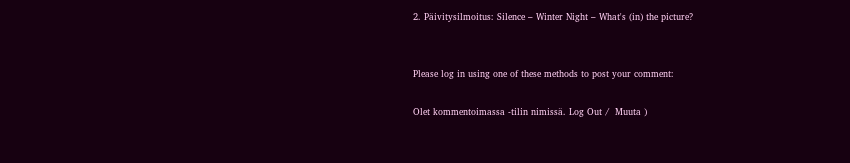2. Päivitysilmoitus: Silence – Winter Night – What's (in) the picture?


Please log in using one of these methods to post your comment:

Olet kommentoimassa -tilin nimissä. Log Out /  Muuta )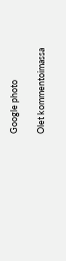Google photo

Olet kommentoimassa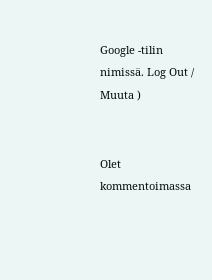Google -tilin nimissä. Log Out /  Muuta )


Olet kommentoimassa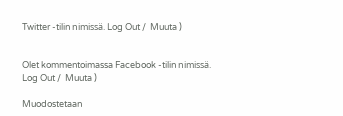Twitter -tilin nimissä. Log Out /  Muuta )


Olet kommentoimassa Facebook -tilin nimissä. Log Out /  Muuta )

Muodostetaan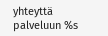yhteyttä palveluun %s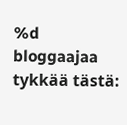%d bloggaajaa tykkää tästä: